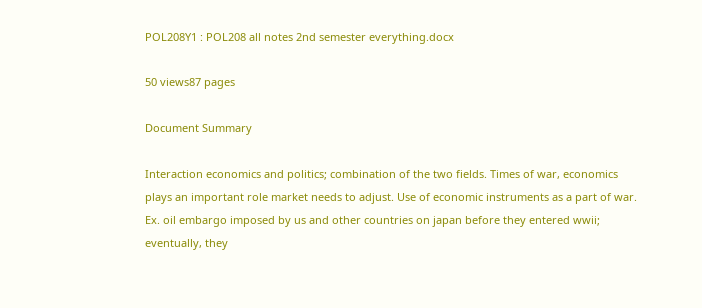POL208Y1 : POL208 all notes 2nd semester everything.docx

50 views87 pages

Document Summary

Interaction economics and politics; combination of the two fields. Times of war, economics plays an important role market needs to adjust. Use of economic instruments as a part of war. Ex. oil embargo imposed by us and other countries on japan before they entered wwii; eventually, they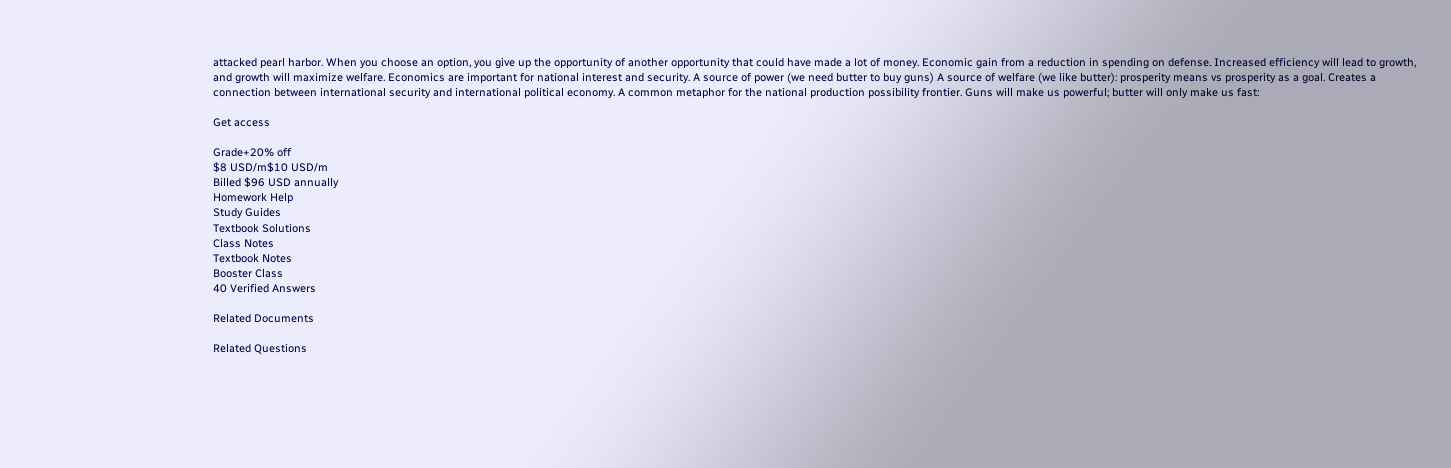attacked pearl harbor. When you choose an option, you give up the opportunity of another opportunity that could have made a lot of money. Economic gain from a reduction in spending on defense. Increased efficiency will lead to growth, and growth will maximize welfare. Economics are important for national interest and security. A source of power (we need butter to buy guns) A source of welfare (we like butter): prosperity means vs prosperity as a goal. Creates a connection between international security and international political economy. A common metaphor for the national production possibility frontier. Guns will make us powerful; butter will only make us fast:

Get access

Grade+20% off
$8 USD/m$10 USD/m
Billed $96 USD annually
Homework Help
Study Guides
Textbook Solutions
Class Notes
Textbook Notes
Booster Class
40 Verified Answers

Related Documents

Related Questions